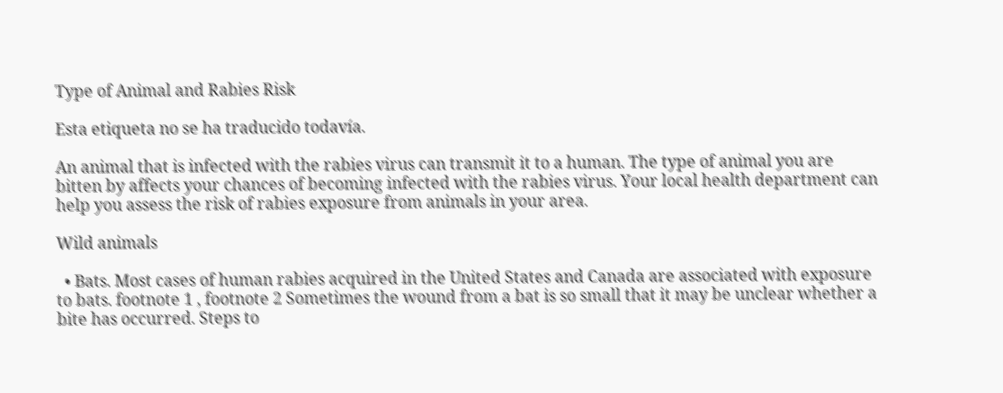Type of Animal and Rabies Risk

Esta etiqueta no se ha traducido todavía.

An animal that is infected with the rabies virus can transmit it to a human. The type of animal you are bitten by affects your chances of becoming infected with the rabies virus. Your local health department can help you assess the risk of rabies exposure from animals in your area.

Wild animals

  • Bats. Most cases of human rabies acquired in the United States and Canada are associated with exposure to bats. footnote 1 , footnote 2 Sometimes the wound from a bat is so small that it may be unclear whether a bite has occurred. Steps to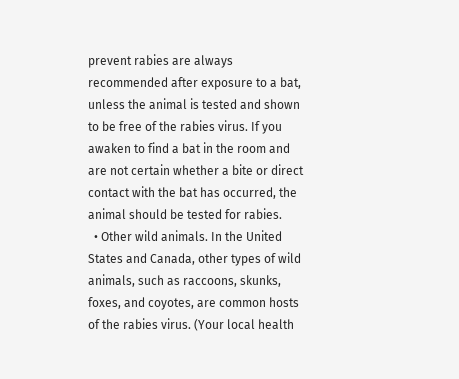prevent rabies are always recommended after exposure to a bat, unless the animal is tested and shown to be free of the rabies virus. If you awaken to find a bat in the room and are not certain whether a bite or direct contact with the bat has occurred, the animal should be tested for rabies.
  • Other wild animals. In the United States and Canada, other types of wild animals, such as raccoons, skunks, foxes, and coyotes, are common hosts of the rabies virus. (Your local health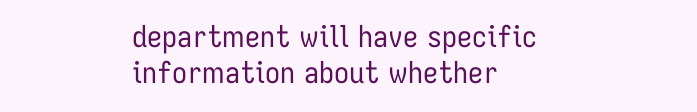department will have specific information about whether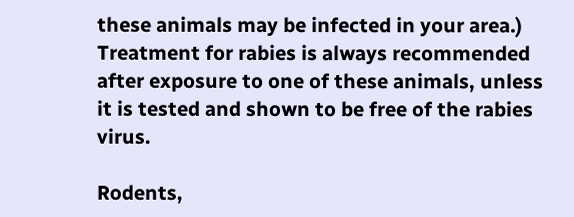these animals may be infected in your area.) Treatment for rabies is always recommended after exposure to one of these animals, unless it is tested and shown to be free of the rabies virus.

Rodents,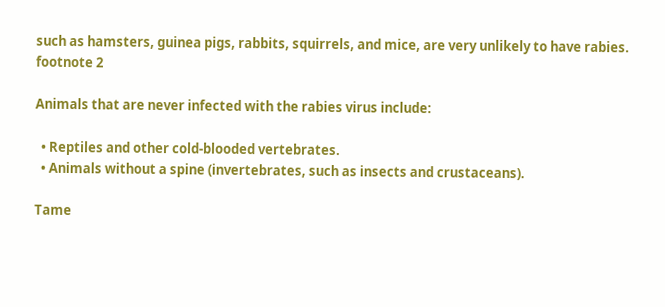such as hamsters, guinea pigs, rabbits, squirrels, and mice, are very unlikely to have rabies. footnote 2

Animals that are never infected with the rabies virus include:

  • Reptiles and other cold-blooded vertebrates.
  • Animals without a spine (invertebrates, such as insects and crustaceans).

Tame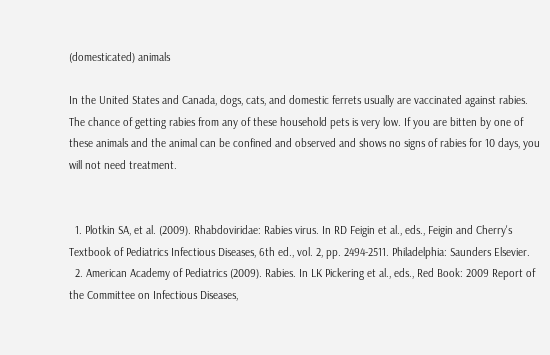(domesticated) animals

In the United States and Canada, dogs, cats, and domestic ferrets usually are vaccinated against rabies. The chance of getting rabies from any of these household pets is very low. If you are bitten by one of these animals and the animal can be confined and observed and shows no signs of rabies for 10 days, you will not need treatment.


  1. Plotkin SA, et al. (2009). Rhabdoviridae: Rabies virus. In RD Feigin et al., eds., Feigin and Cherry's Textbook of Pediatrics Infectious Diseases, 6th ed., vol. 2, pp. 2494-2511. Philadelphia: Saunders Elsevier.
  2. American Academy of Pediatrics (2009). Rabies. In LK Pickering et al., eds., Red Book: 2009 Report of the Committee on Infectious Diseases,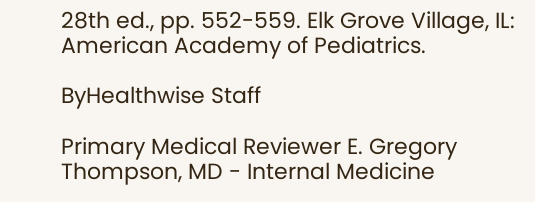28th ed., pp. 552-559. Elk Grove Village, IL: American Academy of Pediatrics.

ByHealthwise Staff

Primary Medical Reviewer E. Gregory Thompson, MD - Internal Medicine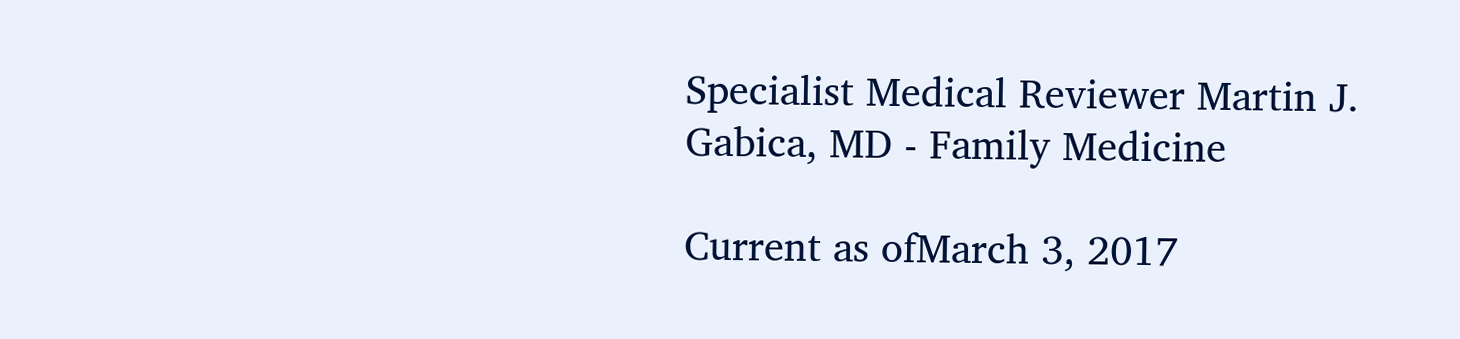Specialist Medical Reviewer Martin J. Gabica, MD - Family Medicine

Current as ofMarch 3, 2017